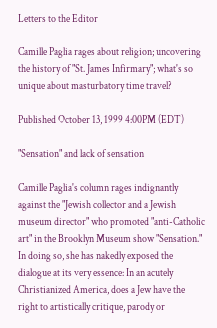Letters to the Editor

Camille Paglia rages about religion; uncovering the history of "St. James Infirmary"; what's so unique about masturbatory time travel?

Published October 13, 1999 4:00PM (EDT)

"Sensation" and lack of sensation

Camille Paglia's column rages indignantly against the "Jewish collector and a Jewish museum director" who promoted "anti-Catholic art" in the Brooklyn Museum show "Sensation." In doing so, she has nakedly exposed the dialogue at its very essence: In an acutely Christianized America, does a Jew have the right to artistically critique, parody or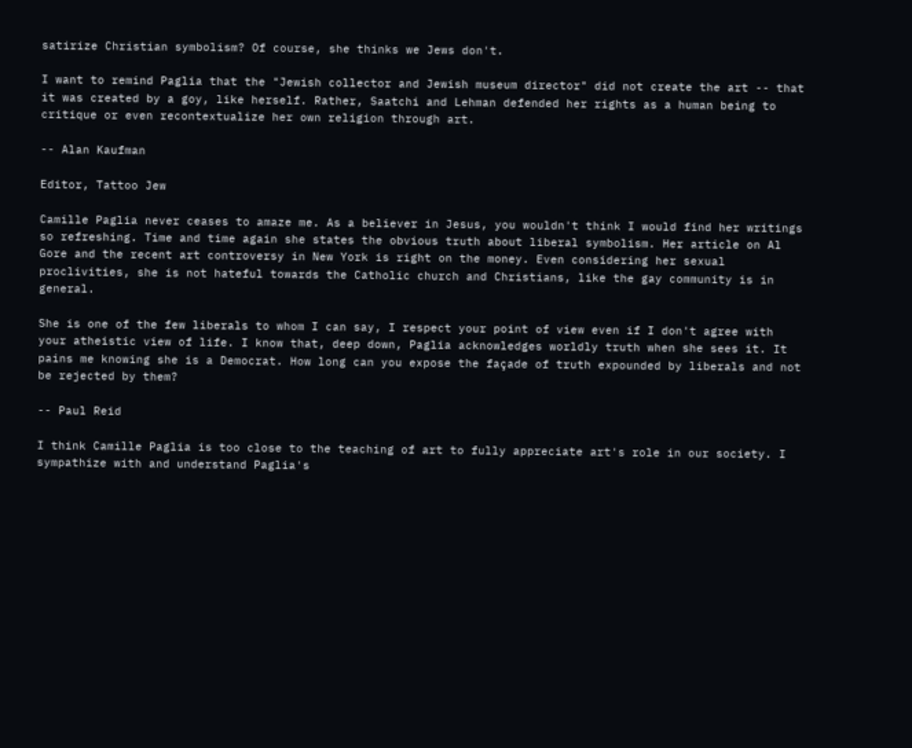satirize Christian symbolism? Of course, she thinks we Jews don't.

I want to remind Paglia that the "Jewish collector and Jewish museum director" did not create the art -- that it was created by a goy, like herself. Rather, Saatchi and Lehman defended her rights as a human being to critique or even recontextualize her own religion through art.

-- Alan Kaufman

Editor, Tattoo Jew

Camille Paglia never ceases to amaze me. As a believer in Jesus, you wouldn't think I would find her writings so refreshing. Time and time again she states the obvious truth about liberal symbolism. Her article on Al Gore and the recent art controversy in New York is right on the money. Even considering her sexual proclivities, she is not hateful towards the Catholic church and Christians, like the gay community is in general.

She is one of the few liberals to whom I can say, I respect your point of view even if I don't agree with your atheistic view of life. I know that, deep down, Paglia acknowledges worldly truth when she sees it. It pains me knowing she is a Democrat. How long can you expose the façade of truth expounded by liberals and not be rejected by them?

-- Paul Reid

I think Camille Paglia is too close to the teaching of art to fully appreciate art's role in our society. I sympathize with and understand Paglia's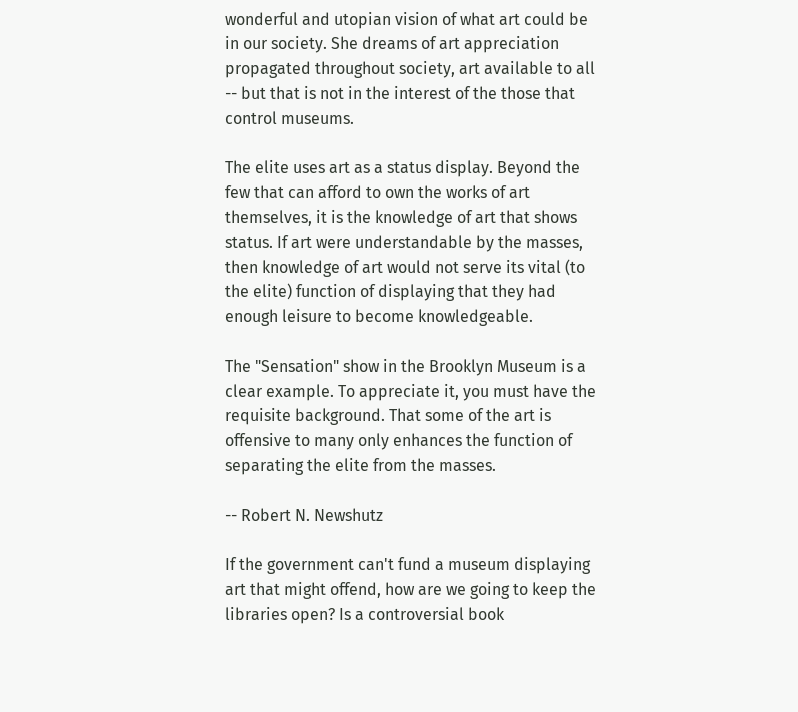wonderful and utopian vision of what art could be in our society. She dreams of art appreciation propagated throughout society, art available to all -- but that is not in the interest of the those that control museums.

The elite uses art as a status display. Beyond the few that can afford to own the works of art themselves, it is the knowledge of art that shows status. If art were understandable by the masses, then knowledge of art would not serve its vital (to the elite) function of displaying that they had enough leisure to become knowledgeable.

The "Sensation" show in the Brooklyn Museum is a clear example. To appreciate it, you must have the requisite background. That some of the art is offensive to many only enhances the function of separating the elite from the masses.

-- Robert N. Newshutz

If the government can't fund a museum displaying art that might offend, how are we going to keep the libraries open? Is a controversial book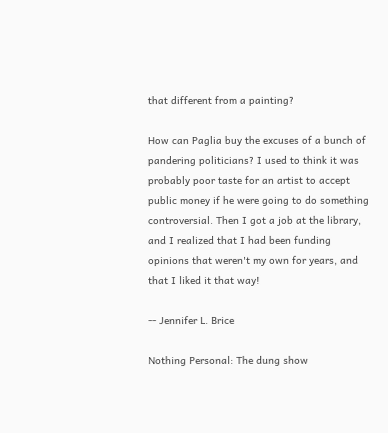that different from a painting?

How can Paglia buy the excuses of a bunch of pandering politicians? I used to think it was probably poor taste for an artist to accept public money if he were going to do something controversial. Then I got a job at the library, and I realized that I had been funding opinions that weren't my own for years, and that I liked it that way!

-- Jennifer L. Brice

Nothing Personal: The dung show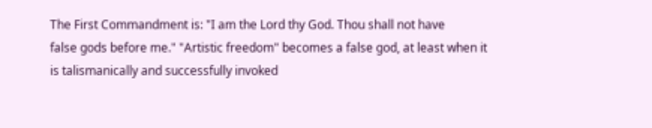The First Commandment is: "I am the Lord thy God. Thou shall not have
false gods before me." "Artistic freedom" becomes a false god, at least when it
is talismanically and successfully invoked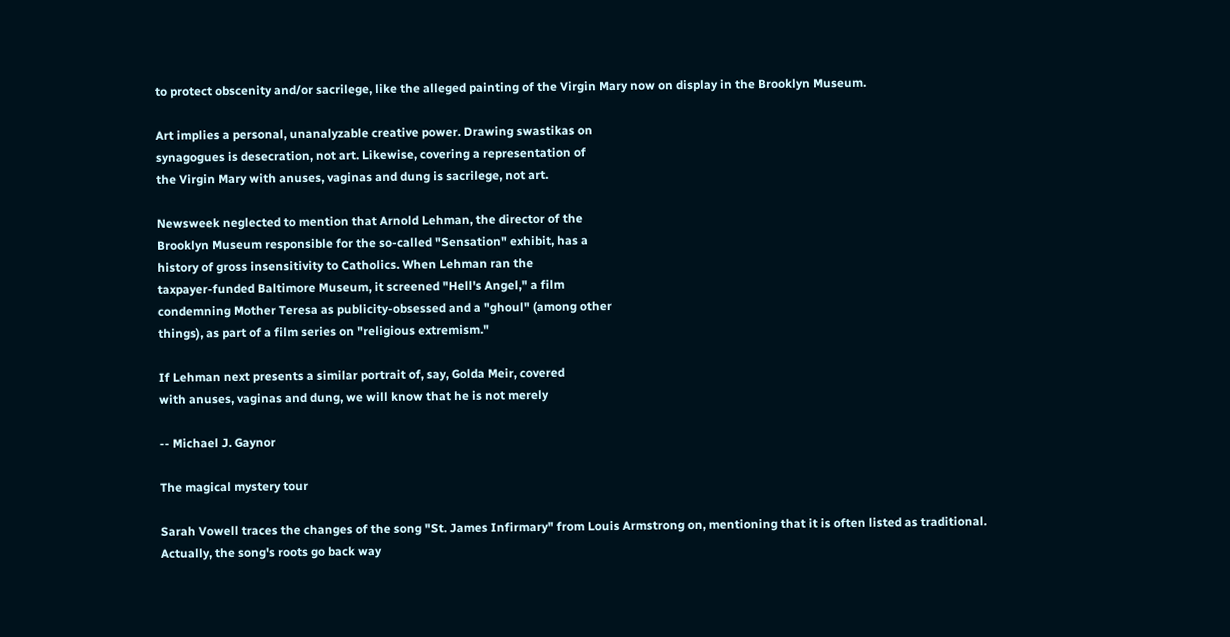to protect obscenity and/or sacrilege, like the alleged painting of the Virgin Mary now on display in the Brooklyn Museum.

Art implies a personal, unanalyzable creative power. Drawing swastikas on
synagogues is desecration, not art. Likewise, covering a representation of
the Virgin Mary with anuses, vaginas and dung is sacrilege, not art.

Newsweek neglected to mention that Arnold Lehman, the director of the
Brooklyn Museum responsible for the so-called "Sensation" exhibit, has a
history of gross insensitivity to Catholics. When Lehman ran the
taxpayer-funded Baltimore Museum, it screened "Hell's Angel," a film
condemning Mother Teresa as publicity-obsessed and a "ghoul" (among other
things), as part of a film series on "religious extremism."

If Lehman next presents a similar portrait of, say, Golda Meir, covered
with anuses, vaginas and dung, we will know that he is not merely

-- Michael J. Gaynor

The magical mystery tour

Sarah Vowell traces the changes of the song "St. James Infirmary" from Louis Armstrong on, mentioning that it is often listed as traditional. Actually, the song's roots go back way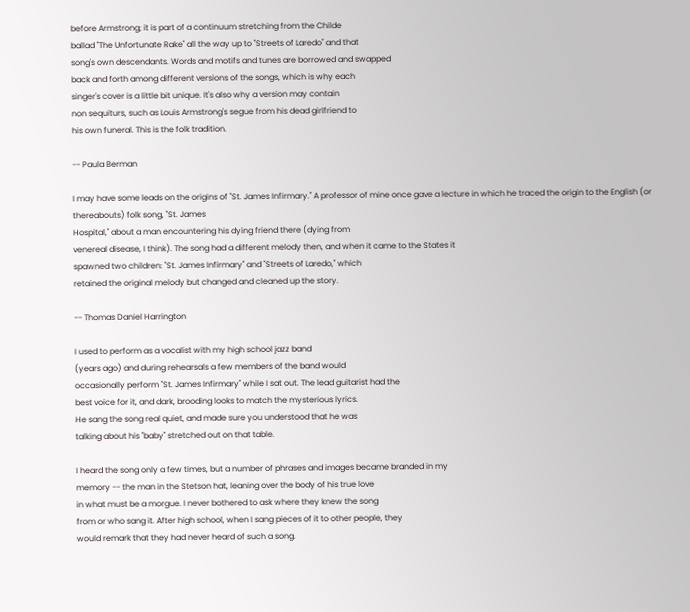before Armstrong; it is part of a continuum stretching from the Childe
ballad "The Unfortunate Rake" all the way up to "Streets of Laredo" and that
song's own descendants. Words and motifs and tunes are borrowed and swapped
back and forth among different versions of the songs, which is why each
singer's cover is a little bit unique. It's also why a version may contain
non sequiturs, such as Louis Armstrong's segue from his dead girlfriend to
his own funeral. This is the folk tradition.

-- Paula Berman

I may have some leads on the origins of "St. James Infirmary." A professor of mine once gave a lecture in which he traced the origin to the English (or thereabouts) folk song, "St. James
Hospital," about a man encountering his dying friend there (dying from
venereal disease, I think). The song had a different melody then, and when it came to the States it
spawned two children: "St. James Infirmary" and "Streets of Laredo," which
retained the original melody but changed and cleaned up the story.

-- Thomas Daniel Harrington

I used to perform as a vocalist with my high school jazz band
(years ago) and during rehearsals a few members of the band would
occasionally perform "St. James Infirmary" while I sat out. The lead guitarist had the
best voice for it, and dark, brooding looks to match the mysterious lyrics.
He sang the song real quiet, and made sure you understood that he was
talking about his "baby" stretched out on that table.

I heard the song only a few times, but a number of phrases and images became branded in my
memory -- the man in the Stetson hat, leaning over the body of his true love
in what must be a morgue. I never bothered to ask where they knew the song
from or who sang it. After high school, when I sang pieces of it to other people, they
would remark that they had never heard of such a song.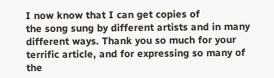I now know that I can get copies of
the song sung by different artists and in many different ways. Thank you so much for your terrific article, and for expressing so many of the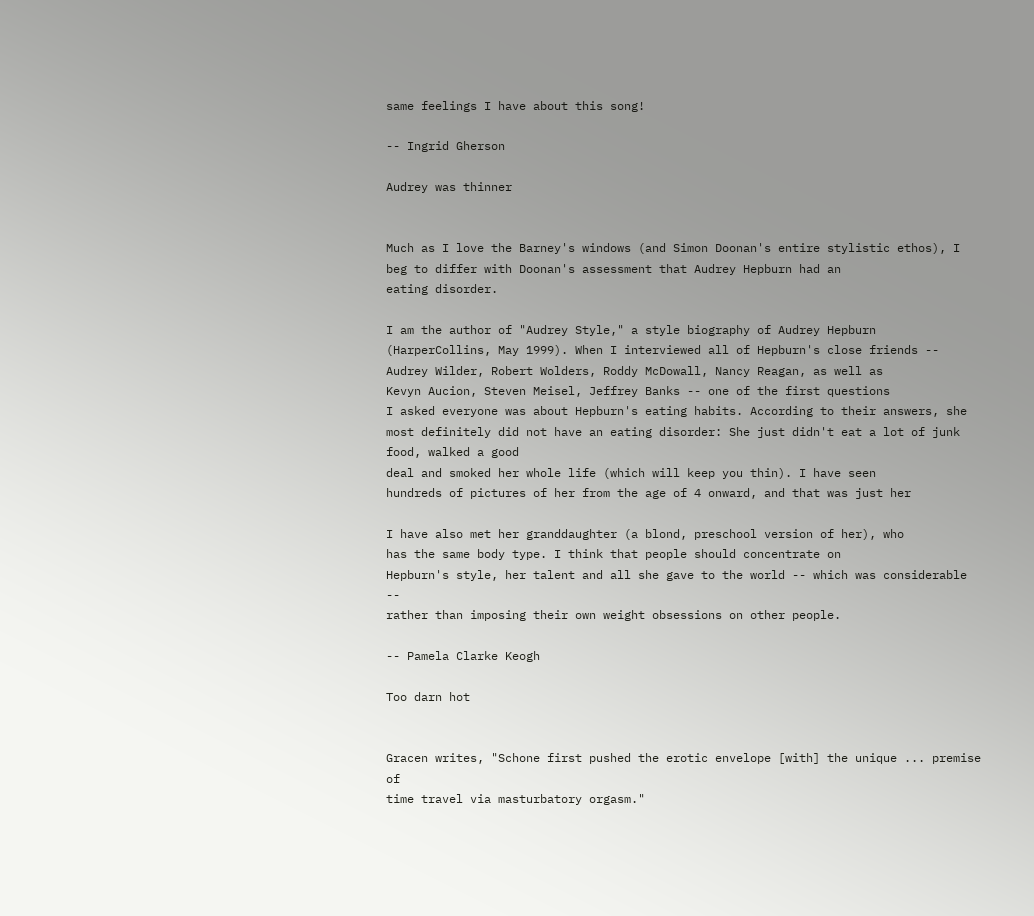same feelings I have about this song!

-- Ingrid Gherson

Audrey was thinner


Much as I love the Barney's windows (and Simon Doonan's entire stylistic ethos), I
beg to differ with Doonan's assessment that Audrey Hepburn had an
eating disorder.

I am the author of "Audrey Style," a style biography of Audrey Hepburn
(HarperCollins, May 1999). When I interviewed all of Hepburn's close friends --
Audrey Wilder, Robert Wolders, Roddy McDowall, Nancy Reagan, as well as
Kevyn Aucion, Steven Meisel, Jeffrey Banks -- one of the first questions
I asked everyone was about Hepburn's eating habits. According to their answers, she most definitely did not have an eating disorder: She just didn't eat a lot of junk food, walked a good
deal and smoked her whole life (which will keep you thin). I have seen
hundreds of pictures of her from the age of 4 onward, and that was just her

I have also met her granddaughter (a blond, preschool version of her), who
has the same body type. I think that people should concentrate on
Hepburn's style, her talent and all she gave to the world -- which was considerable --
rather than imposing their own weight obsessions on other people.

-- Pamela Clarke Keogh

Too darn hot


Gracen writes, "Schone first pushed the erotic envelope [with] the unique ... premise of
time travel via masturbatory orgasm."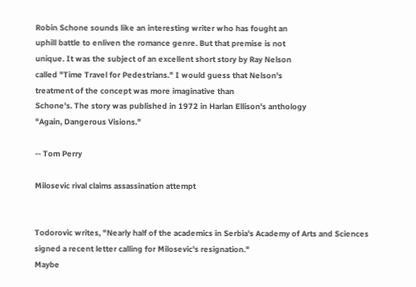Robin Schone sounds like an interesting writer who has fought an
uphill battle to enliven the romance genre. But that premise is not
unique. It was the subject of an excellent short story by Ray Nelson
called "Time Travel for Pedestrians." I would guess that Nelson's
treatment of the concept was more imaginative than
Schone's. The story was published in 1972 in Harlan Ellison's anthology
"Again, Dangerous Visions."

-- Tom Perry

Milosevic rival claims assassination attempt


Todorovic writes, "Nearly half of the academics in Serbia's Academy of Arts and Sciences
signed a recent letter calling for Milosevic's resignation."
Maybe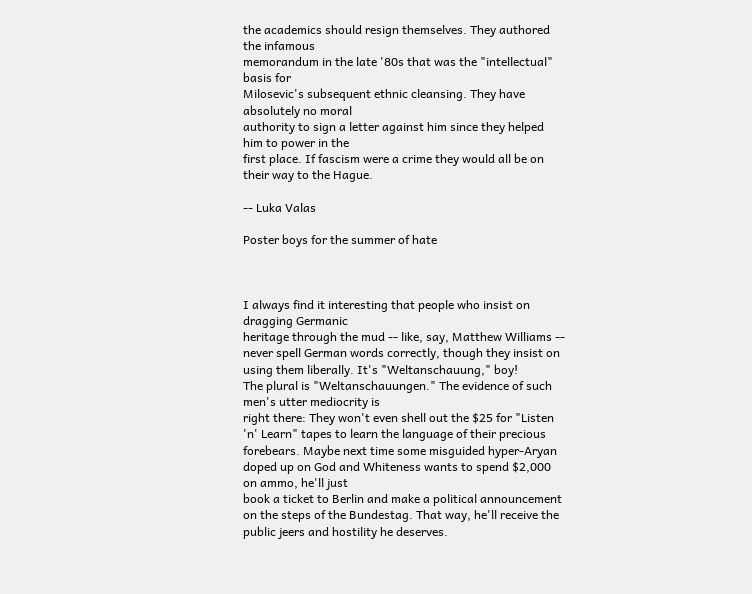the academics should resign themselves. They authored the infamous
memorandum in the late '80s that was the "intellectual" basis for
Milosevic's subsequent ethnic cleansing. They have absolutely no moral
authority to sign a letter against him since they helped him to power in the
first place. If fascism were a crime they would all be on their way to the Hague.

-- Luka Valas

Poster boys for the summer of hate



I always find it interesting that people who insist on dragging Germanic
heritage through the mud -- like, say, Matthew Williams -- never spell German words correctly, though they insist on using them liberally. It's "Weltanschauung," boy!
The plural is "Weltanschauungen." The evidence of such men's utter mediocrity is
right there: They won't even shell out the $25 for "Listen 'n' Learn" tapes to learn the language of their precious forebears. Maybe next time some misguided hyper-Aryan
doped up on God and Whiteness wants to spend $2,000 on ammo, he'll just
book a ticket to Berlin and make a political announcement on the steps of the Bundestag. That way, he'll receive the public jeers and hostility he deserves.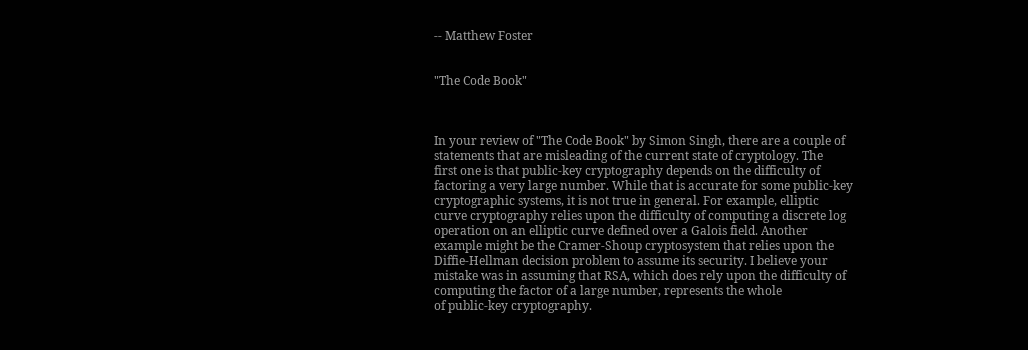-- Matthew Foster


"The Code Book"



In your review of "The Code Book" by Simon Singh, there are a couple of
statements that are misleading of the current state of cryptology. The
first one is that public-key cryptography depends on the difficulty of
factoring a very large number. While that is accurate for some public-key
cryptographic systems, it is not true in general. For example, elliptic
curve cryptography relies upon the difficulty of computing a discrete log
operation on an elliptic curve defined over a Galois field. Another
example might be the Cramer-Shoup cryptosystem that relies upon the
Diffie-Hellman decision problem to assume its security. I believe your
mistake was in assuming that RSA, which does rely upon the difficulty of
computing the factor of a large number, represents the whole
of public-key cryptography.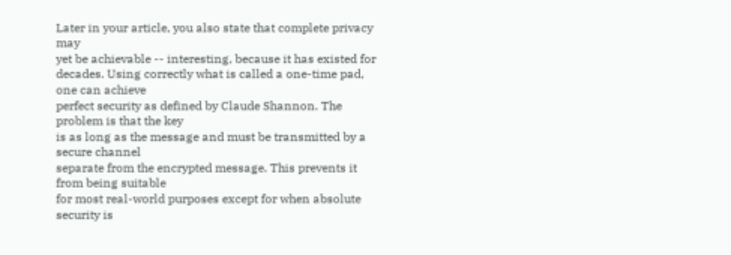Later in your article, you also state that complete privacy may
yet be achievable -- interesting, because it has existed for
decades. Using correctly what is called a one-time pad, one can achieve
perfect security as defined by Claude Shannon. The problem is that the key
is as long as the message and must be transmitted by a secure channel
separate from the encrypted message. This prevents it from being suitable
for most real-world purposes except for when absolute security is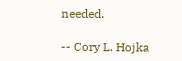needed.

-- Cory L. Hojka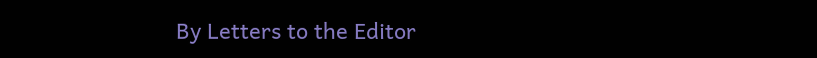By Letters to the Editor